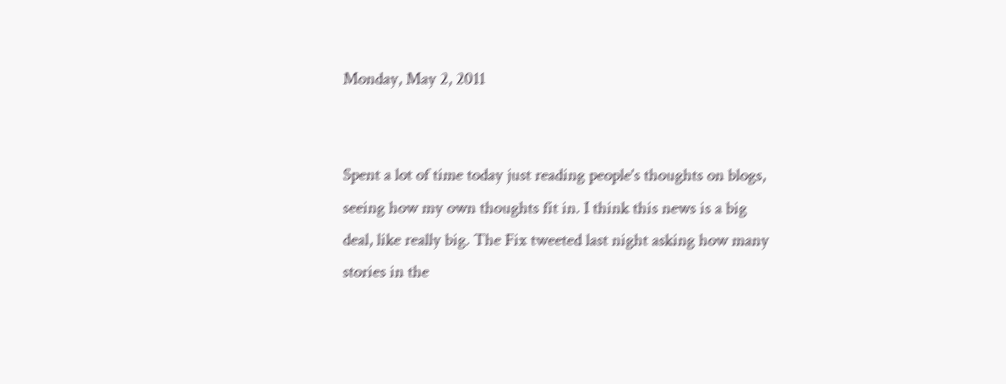Monday, May 2, 2011


Spent a lot of time today just reading people's thoughts on blogs, seeing how my own thoughts fit in. I think this news is a big deal, like really big. The Fix tweeted last night asking how many stories in the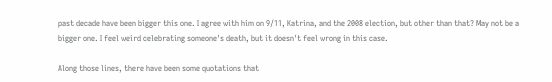past decade have been bigger this one. I agree with him on 9/11, Katrina, and the 2008 election, but other than that? May not be a bigger one. I feel weird celebrating someone's death, but it doesn't feel wrong in this case.

Along those lines, there have been some quotations that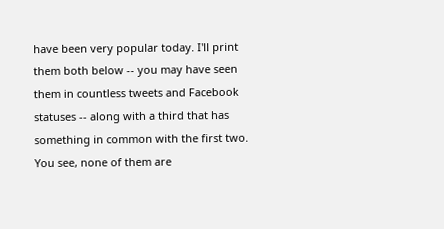have been very popular today. I'll print them both below -- you may have seen them in countless tweets and Facebook statuses -- along with a third that has something in common with the first two. You see, none of them are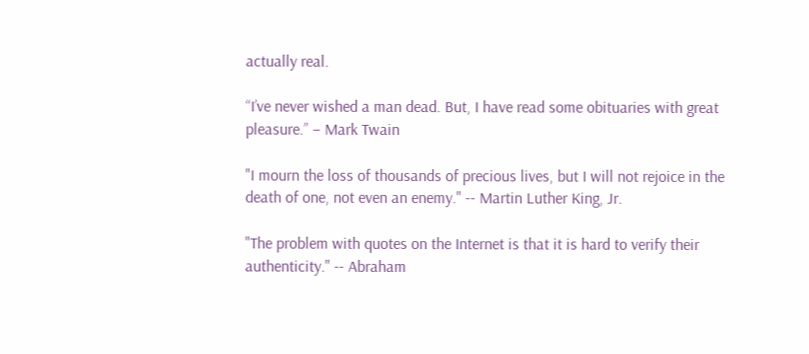actually real.

“I’ve never wished a man dead. But, I have read some obituaries with great pleasure.” – Mark Twain

"I mourn the loss of thousands of precious lives, but I will not rejoice in the death of one, not even an enemy." -- Martin Luther King, Jr.

"The problem with quotes on the Internet is that it is hard to verify their authenticity." -- Abraham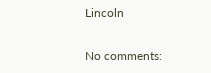Lincoln

No comments: